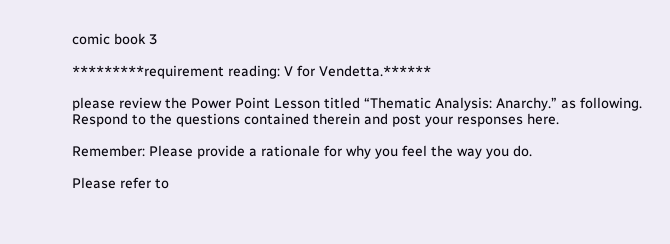comic book 3

*********requirement reading: V for Vendetta.******

please review the Power Point Lesson titled “Thematic Analysis: Anarchy.” as following. Respond to the questions contained therein and post your responses here.

Remember: Please provide a rationale for why you feel the way you do.

Please refer to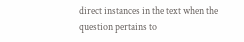direct instances in the text when the question pertains to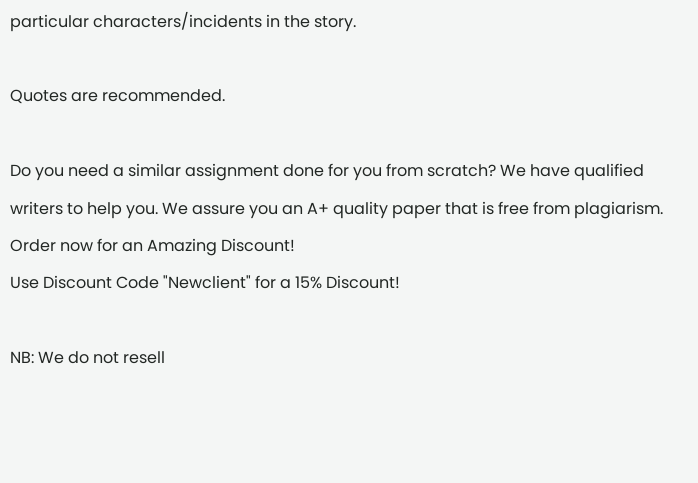particular characters/incidents in the story.

Quotes are recommended.

Do you need a similar assignment done for you from scratch? We have qualified writers to help you. We assure you an A+ quality paper that is free from plagiarism. Order now for an Amazing Discount!
Use Discount Code "Newclient" for a 15% Discount!

NB: We do not resell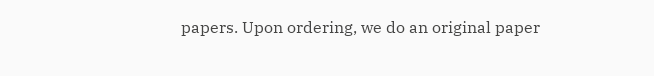papers. Upon ordering, we do an original paper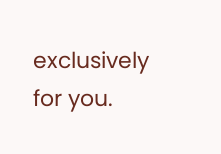exclusively for you.